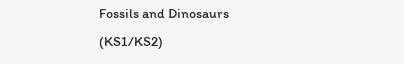Fossils and Dinosaurs (KS1/KS2)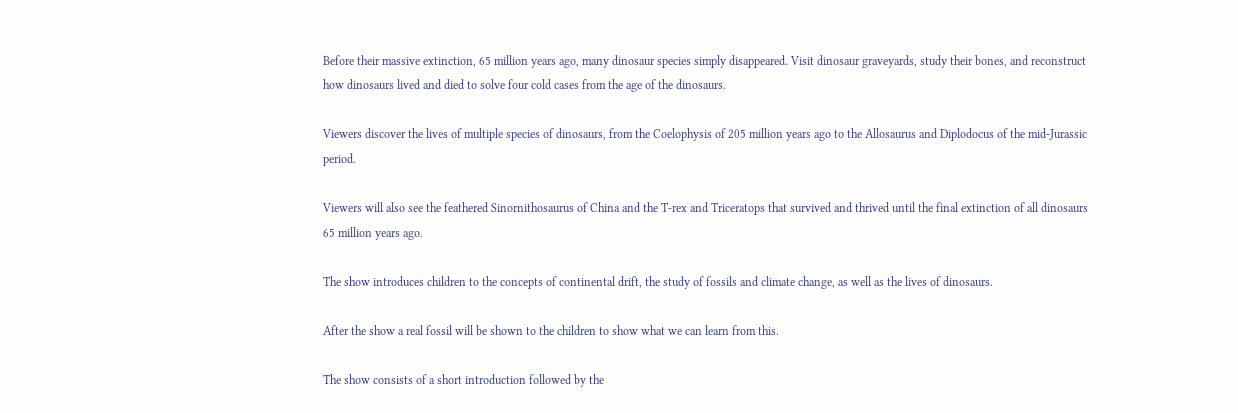Before their massive extinction, 65 million years ago, many dinosaur species simply disappeared. Visit dinosaur graveyards, study their bones, and reconstruct how dinosaurs lived and died to solve four cold cases from the age of the dinosaurs.

Viewers discover the lives of multiple species of dinosaurs, from the Coelophysis of 205 million years ago to the Allosaurus and Diplodocus of the mid-Jurassic period.

Viewers will also see the feathered Sinornithosaurus of China and the T-rex and Triceratops that survived and thrived until the final extinction of all dinosaurs 65 million years ago.

The show introduces children to the concepts of continental drift, the study of fossils and climate change, as well as the lives of dinosaurs.

After the show a real fossil will be shown to the children to show what we can learn from this.

The show consists of a short introduction followed by the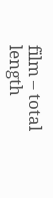film – total length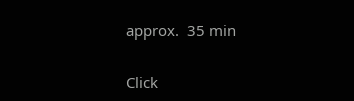approx.  35 min

Click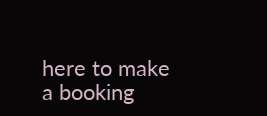here to make a booking